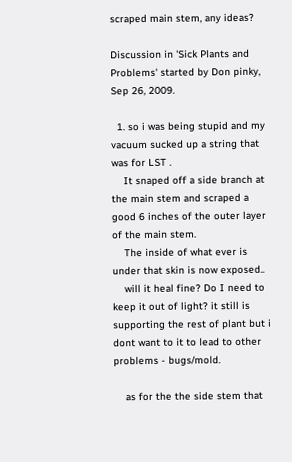scraped main stem, any ideas?

Discussion in 'Sick Plants and Problems' started by Don pinky, Sep 26, 2009.

  1. so i was being stupid and my vacuum sucked up a string that was for LST .
    It snaped off a side branch at the main stem and scraped a good 6 inches of the outer layer of the main stem.
    The inside of what ever is under that skin is now exposed..
    will it heal fine? Do I need to keep it out of light? it still is supporting the rest of plant but i dont want to it to lead to other problems - bugs/mold.

    as for the the side stem that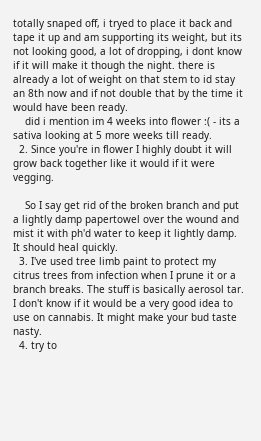totally snaped off, i tryed to place it back and tape it up and am supporting its weight, but its not looking good, a lot of dropping, i dont know if it will make it though the night. there is already a lot of weight on that stem to id stay an 8th now and if not double that by the time it would have been ready.
    did i mention im 4 weeks into flower :( - its a sativa looking at 5 more weeks till ready.
  2. Since you're in flower I highly doubt it will grow back together like it would if it were vegging.

    So I say get rid of the broken branch and put a lightly damp papertowel over the wound and mist it with ph'd water to keep it lightly damp. It should heal quickly.
  3. I've used tree limb paint to protect my citrus trees from infection when I prune it or a branch breaks. The stuff is basically aerosol tar. I don't know if it would be a very good idea to use on cannabis. It might make your bud taste nasty.
  4. try to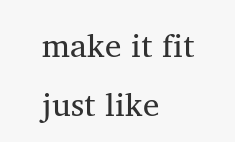make it fit just like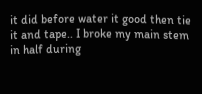it did before water it good then tie it and tape.. I broke my main stem in half during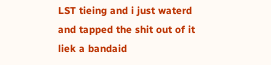LST tieing and i just waterd and tapped the shit out of it liek a bandaid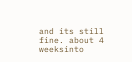and its still fine. about 4 weeksinto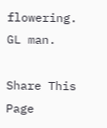flowering. GL man.

Share This Page